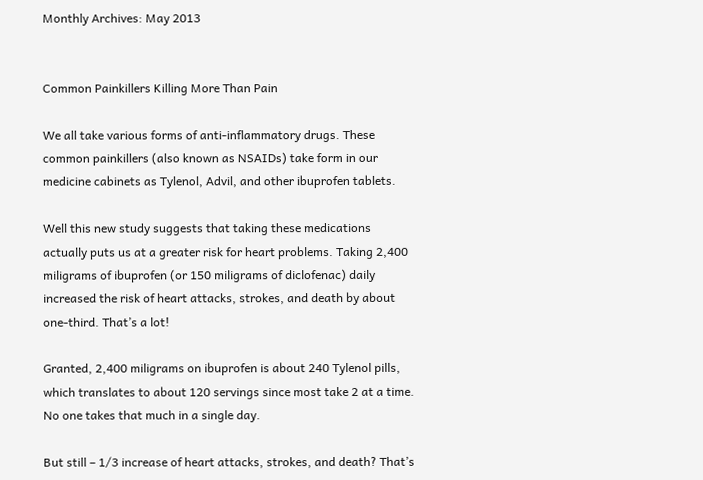Monthly Archives: May 2013


Common Painkillers Killing More Than Pain

We all take various forms of anti-inflammatory drugs. These common painkillers (also known as NSAIDs) take form in our medicine cabinets as Tylenol, Advil, and other ibuprofen tablets.

Well this new study suggests that taking these medications actually puts us at a greater risk for heart problems. Taking 2,400 miligrams of ibuprofen (or 150 miligrams of diclofenac) daily increased the risk of heart attacks, strokes, and death by about one-third. That’s a lot!

Granted, 2,400 miligrams on ibuprofen is about 240 Tylenol pills, which translates to about 120 servings since most take 2 at a time. No one takes that much in a single day.

But still – 1/3 increase of heart attacks, strokes, and death? That’s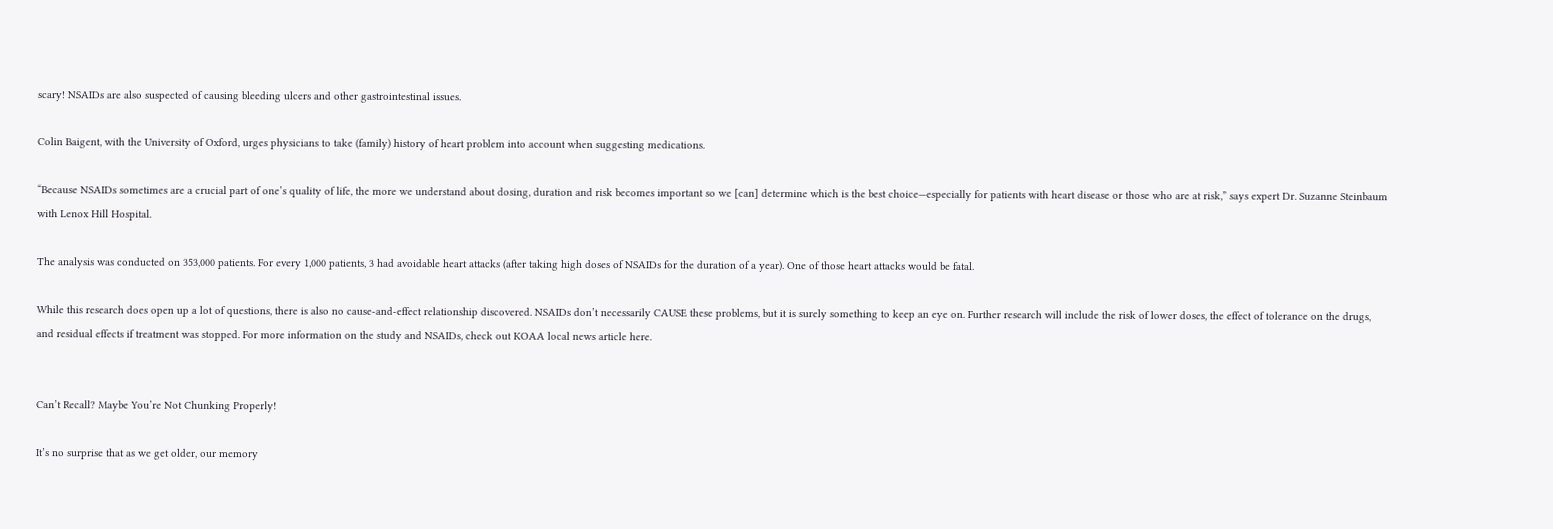scary! NSAIDs are also suspected of causing bleeding ulcers and other gastrointestinal issues.

Colin Baigent, with the University of Oxford, urges physicians to take (family) history of heart problem into account when suggesting medications.

“Because NSAIDs sometimes are a crucial part of one’s quality of life, the more we understand about dosing, duration and risk becomes important so we [can] determine which is the best choice—especially for patients with heart disease or those who are at risk,” says expert Dr. Suzanne Steinbaum with Lenox Hill Hospital.

The analysis was conducted on 353,000 patients. For every 1,000 patients, 3 had avoidable heart attacks (after taking high doses of NSAIDs for the duration of a year). One of those heart attacks would be fatal.

While this research does open up a lot of questions, there is also no cause-and-effect relationship discovered. NSAIDs don’t necessarily CAUSE these problems, but it is surely something to keep an eye on. Further research will include the risk of lower doses, the effect of tolerance on the drugs, and residual effects if treatment was stopped. For more information on the study and NSAIDs, check out KOAA local news article here.


Can’t Recall? Maybe You’re Not Chunking Properly!

It’s no surprise that as we get older, our memory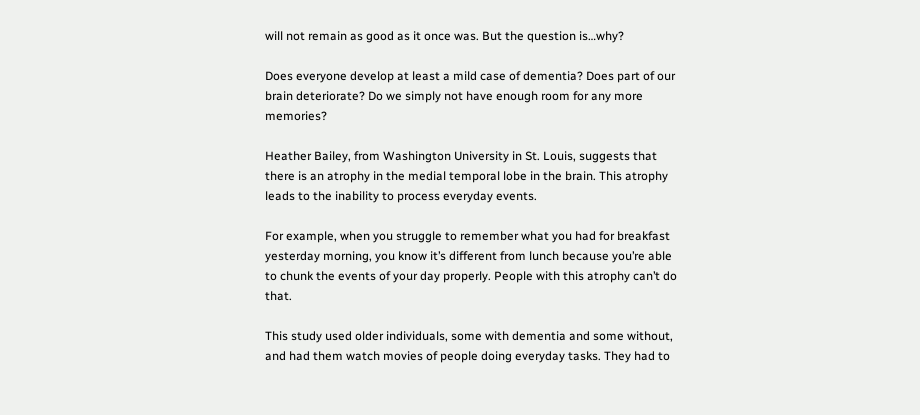will not remain as good as it once was. But the question is…why?

Does everyone develop at least a mild case of dementia? Does part of our brain deteriorate? Do we simply not have enough room for any more memories?

Heather Bailey, from Washington University in St. Louis, suggests that there is an atrophy in the medial temporal lobe in the brain. This atrophy leads to the inability to process everyday events.

For example, when you struggle to remember what you had for breakfast yesterday morning, you know it’s different from lunch because you’re able to chunk the events of your day properly. People with this atrophy can’t do that.

This study used older individuals, some with dementia and some without, and had them watch movies of people doing everyday tasks. They had to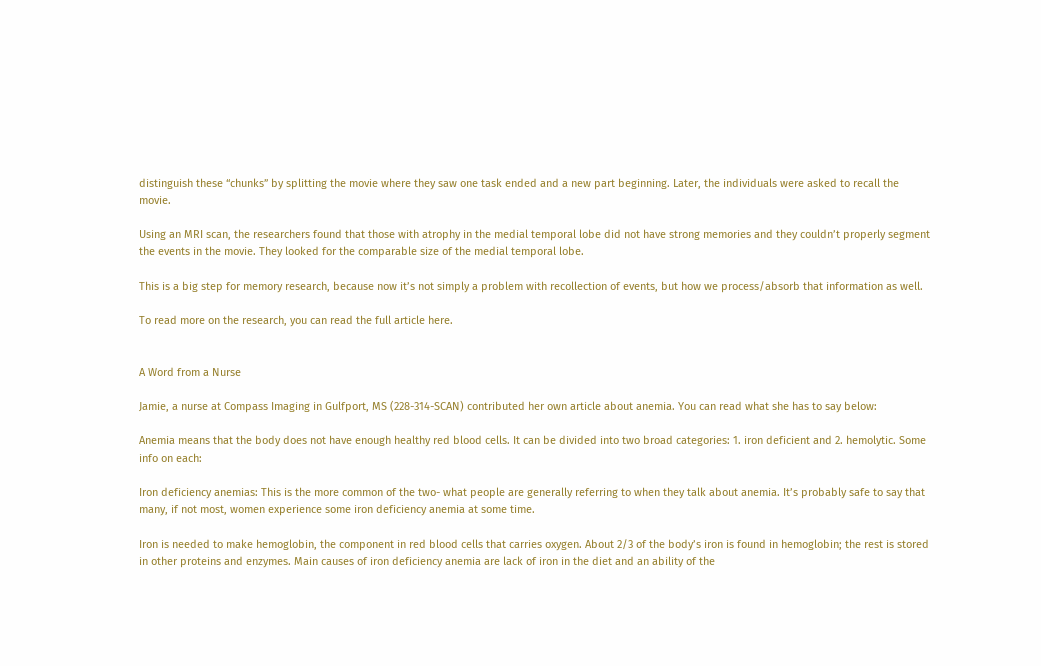distinguish these “chunks” by splitting the movie where they saw one task ended and a new part beginning. Later, the individuals were asked to recall the movie.

Using an MRI scan, the researchers found that those with atrophy in the medial temporal lobe did not have strong memories and they couldn’t properly segment the events in the movie. They looked for the comparable size of the medial temporal lobe.

This is a big step for memory research, because now it’s not simply a problem with recollection of events, but how we process/absorb that information as well.

To read more on the research, you can read the full article here.


A Word from a Nurse

Jamie, a nurse at Compass Imaging in Gulfport, MS (228-314-SCAN) contributed her own article about anemia. You can read what she has to say below:

Anemia means that the body does not have enough healthy red blood cells. It can be divided into two broad categories: 1. iron deficient and 2. hemolytic. Some info on each:

Iron deficiency anemias: This is the more common of the two- what people are generally referring to when they talk about anemia. It’s probably safe to say that many, if not most, women experience some iron deficiency anemia at some time.

Iron is needed to make hemoglobin, the component in red blood cells that carries oxygen. About 2/3 of the body’s iron is found in hemoglobin; the rest is stored in other proteins and enzymes. Main causes of iron deficiency anemia are lack of iron in the diet and an ability of the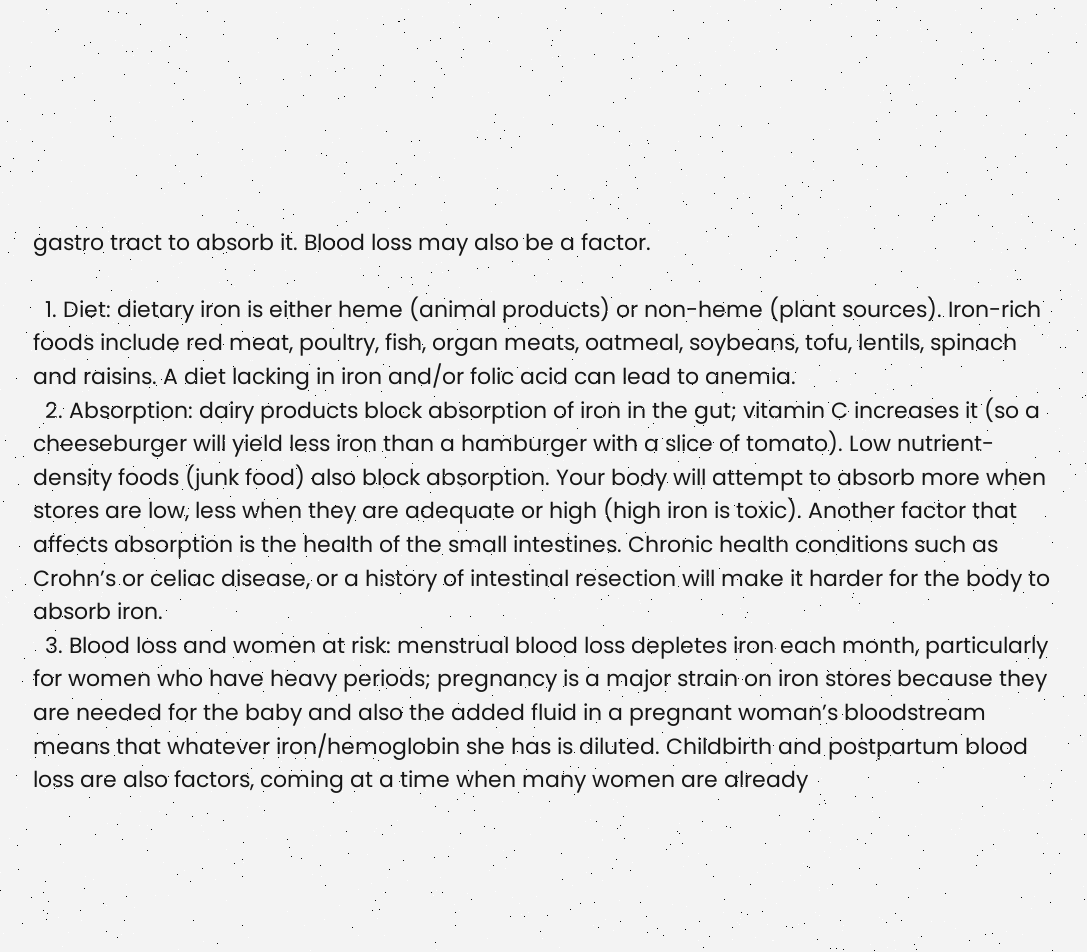gastro tract to absorb it. Blood loss may also be a factor.

  1. Diet: dietary iron is either heme (animal products) or non-heme (plant sources). Iron-rich foods include red meat, poultry, fish, organ meats, oatmeal, soybeans, tofu, lentils, spinach and raisins. A diet lacking in iron and/or folic acid can lead to anemia.
  2. Absorption: dairy products block absorption of iron in the gut; vitamin C increases it (so a cheeseburger will yield less iron than a hamburger with a slice of tomato). Low nutrient-density foods (junk food) also block absorption. Your body will attempt to absorb more when stores are low, less when they are adequate or high (high iron is toxic). Another factor that affects absorption is the health of the small intestines. Chronic health conditions such as Crohn’s or celiac disease, or a history of intestinal resection will make it harder for the body to absorb iron.
  3. Blood loss and women at risk: menstrual blood loss depletes iron each month, particularly for women who have heavy periods; pregnancy is a major strain on iron stores because they are needed for the baby and also the added fluid in a pregnant woman’s bloodstream means that whatever iron/hemoglobin she has is diluted. Childbirth and postpartum blood loss are also factors, coming at a time when many women are already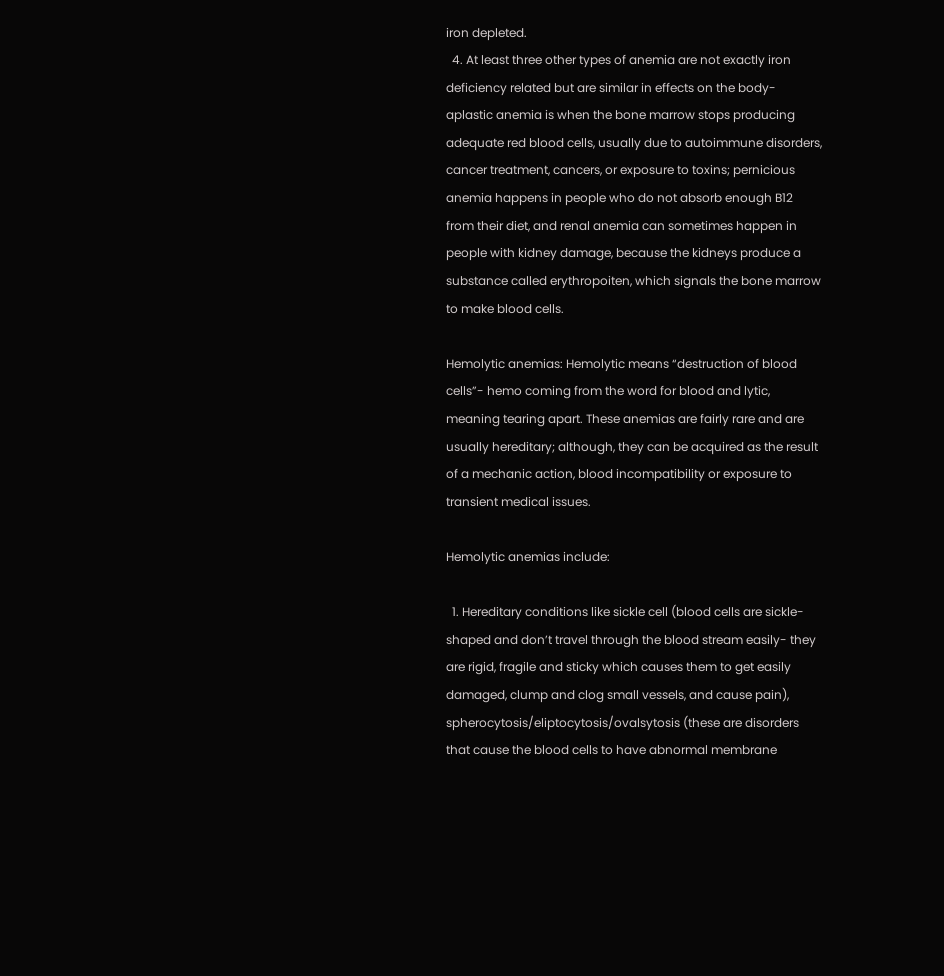iron depleted.
  4. At least three other types of anemia are not exactly iron deficiency related but are similar in effects on the body- aplastic anemia is when the bone marrow stops producing adequate red blood cells, usually due to autoimmune disorders, cancer treatment, cancers, or exposure to toxins; pernicious anemia happens in people who do not absorb enough B12 from their diet, and renal anemia can sometimes happen in people with kidney damage, because the kidneys produce a substance called erythropoiten, which signals the bone marrow to make blood cells.

Hemolytic anemias: Hemolytic means “destruction of blood cells”- hemo coming from the word for blood and lytic, meaning tearing apart. These anemias are fairly rare and are usually hereditary; although, they can be acquired as the result of a mechanic action, blood incompatibility or exposure to transient medical issues.

Hemolytic anemias include:

  1. Hereditary conditions like sickle cell (blood cells are sickle-shaped and don’t travel through the blood stream easily- they are rigid, fragile and sticky which causes them to get easily damaged, clump and clog small vessels, and cause pain), spherocytosis/eliptocytosis/ovalsytosis (these are disorders that cause the blood cells to have abnormal membrane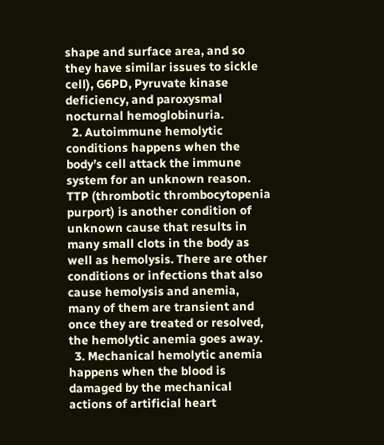shape and surface area, and so they have similar issues to sickle cell), G6PD, Pyruvate kinase deficiency, and paroxysmal nocturnal hemoglobinuria.
  2. Autoimmune hemolytic conditions happens when the body’s cell attack the immune system for an unknown reason. TTP (thrombotic thrombocytopenia purport) is another condition of unknown cause that results in many small clots in the body as well as hemolysis. There are other conditions or infections that also cause hemolysis and anemia, many of them are transient and once they are treated or resolved, the hemolytic anemia goes away.
  3. Mechanical hemolytic anemia happens when the blood is damaged by the mechanical actions of artificial heart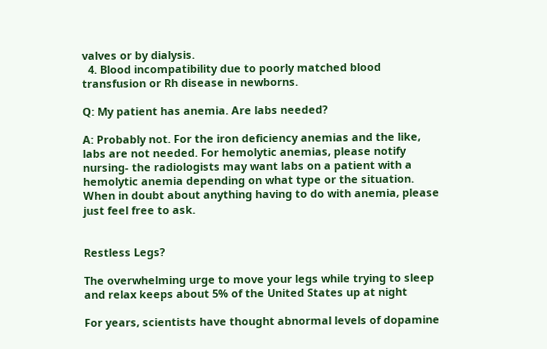valves or by dialysis.
  4. Blood incompatibility due to poorly matched blood transfusion or Rh disease in newborns.

Q: My patient has anemia. Are labs needed?

A: Probably not. For the iron deficiency anemias and the like, labs are not needed. For hemolytic anemias, please notify nursing- the radiologists may want labs on a patient with a hemolytic anemia depending on what type or the situation. When in doubt about anything having to do with anemia, please just feel free to ask.


Restless Legs?

The overwhelming urge to move your legs while trying to sleep and relax keeps about 5% of the United States up at night

For years, scientists have thought abnormal levels of dopamine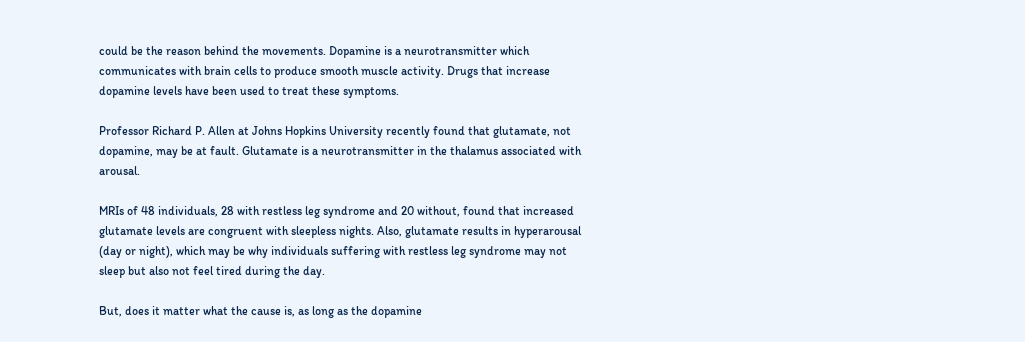could be the reason behind the movements. Dopamine is a neurotransmitter which communicates with brain cells to produce smooth muscle activity. Drugs that increase dopamine levels have been used to treat these symptoms.

Professor Richard P. Allen at Johns Hopkins University recently found that glutamate, not dopamine, may be at fault. Glutamate is a neurotransmitter in the thalamus associated with arousal.

MRIs of 48 individuals, 28 with restless leg syndrome and 20 without, found that increased glutamate levels are congruent with sleepless nights. Also, glutamate results in hyperarousal (day or night), which may be why individuals suffering with restless leg syndrome may not sleep but also not feel tired during the day.

But, does it matter what the cause is, as long as the dopamine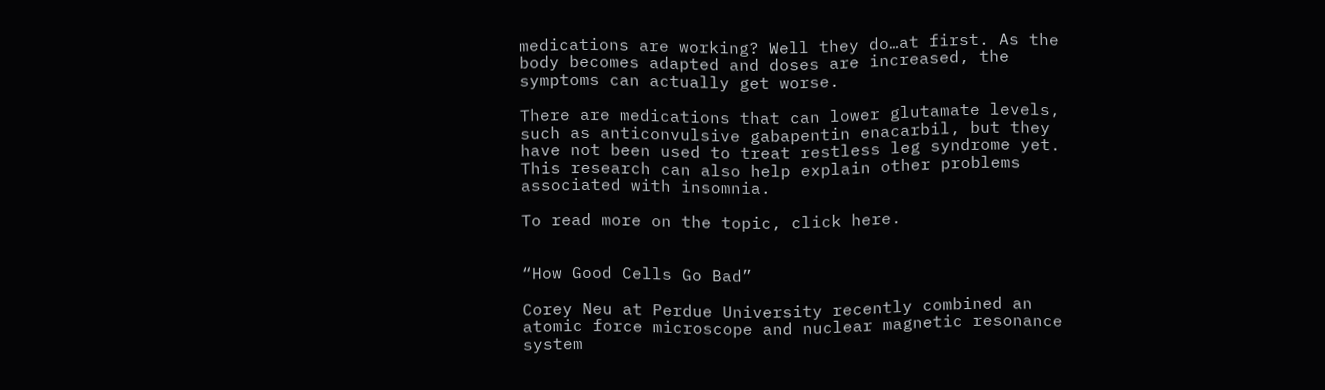medications are working? Well they do…at first. As the body becomes adapted and doses are increased, the symptoms can actually get worse.

There are medications that can lower glutamate levels, such as anticonvulsive gabapentin enacarbil, but they have not been used to treat restless leg syndrome yet. This research can also help explain other problems associated with insomnia.

To read more on the topic, click here.


“How Good Cells Go Bad”

Corey Neu at Perdue University recently combined an atomic force microscope and nuclear magnetic resonance system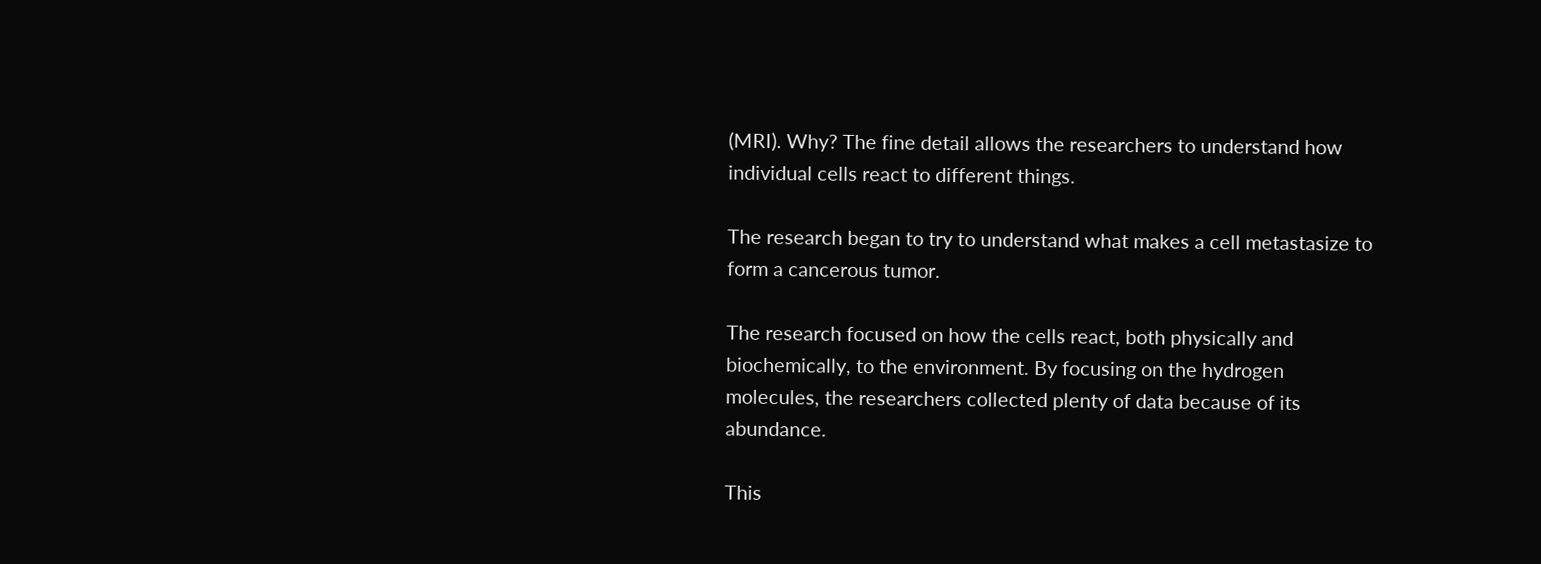(MRI). Why? The fine detail allows the researchers to understand how individual cells react to different things.

The research began to try to understand what makes a cell metastasize to form a cancerous tumor.

The research focused on how the cells react, both physically and biochemically, to the environment. By focusing on the hydrogen molecules, the researchers collected plenty of data because of its abundance.

This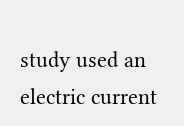study used an electric current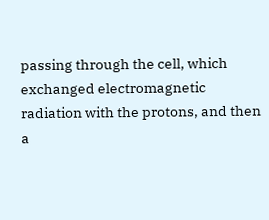passing through the cell, which exchanged electromagnetic radiation with the protons, and then a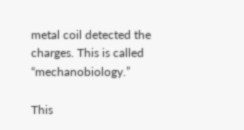metal coil detected the charges. This is called “mechanobiology.”

This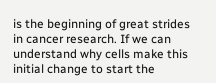is the beginning of great strides in cancer research. If we can understand why cells make this initial change to start the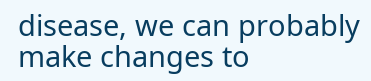disease, we can probably make changes to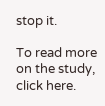stop it.

To read more on the study, click here.